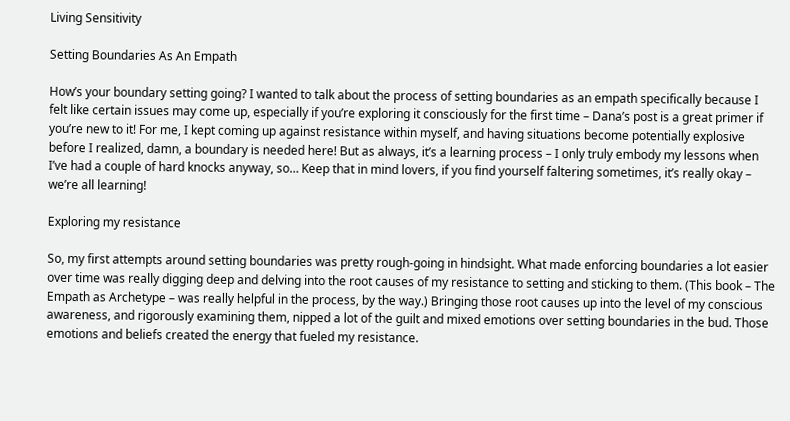Living Sensitivity

Setting Boundaries As An Empath

How’s your boundary setting going? I wanted to talk about the process of setting boundaries as an empath specifically because I felt like certain issues may come up, especially if you’re exploring it consciously for the first time – Dana’s post is a great primer if you’re new to it! For me, I kept coming up against resistance within myself, and having situations become potentially explosive before I realized, damn, a boundary is needed here! But as always, it’s a learning process – I only truly embody my lessons when I’ve had a couple of hard knocks anyway, so… Keep that in mind lovers, if you find yourself faltering sometimes, it’s really okay – we’re all learning!

Exploring my resistance

So, my first attempts around setting boundaries was pretty rough-going in hindsight. What made enforcing boundaries a lot easier over time was really digging deep and delving into the root causes of my resistance to setting and sticking to them. (This book – The Empath as Archetype – was really helpful in the process, by the way.) Bringing those root causes up into the level of my conscious awareness, and rigorously examining them, nipped a lot of the guilt and mixed emotions over setting boundaries in the bud. Those emotions and beliefs created the energy that fueled my resistance.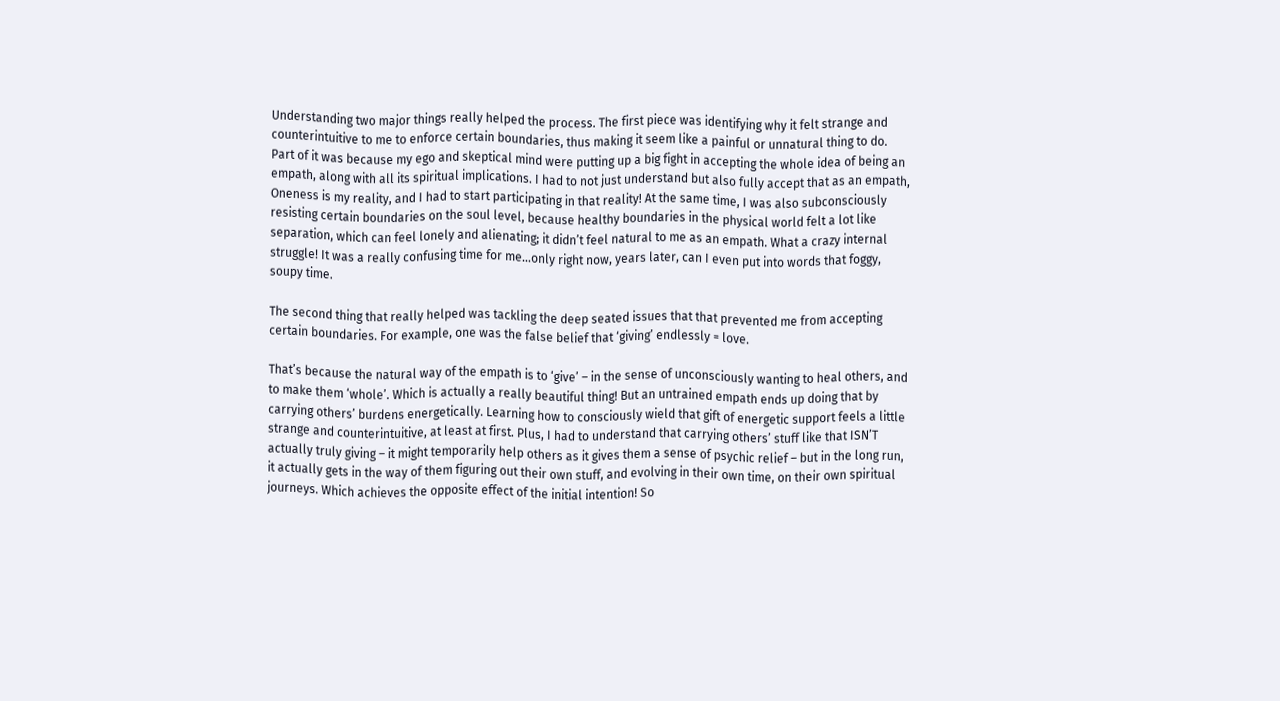Understanding two major things really helped the process. The first piece was identifying why it felt strange and counterintuitive to me to enforce certain boundaries, thus making it seem like a painful or unnatural thing to do. Part of it was because my ego and skeptical mind were putting up a big fight in accepting the whole idea of being an empath, along with all its spiritual implications. I had to not just understand but also fully accept that as an empath, Oneness is my reality, and I had to start participating in that reality! At the same time, I was also subconsciously resisting certain boundaries on the soul level, because healthy boundaries in the physical world felt a lot like separation, which can feel lonely and alienating; it didn’t feel natural to me as an empath. What a crazy internal struggle! It was a really confusing time for me…only right now, years later, can I even put into words that foggy, soupy time.

The second thing that really helped was tackling the deep seated issues that that prevented me from accepting certain boundaries. For example, one was the false belief that ‘giving’ endlessly = love.

That’s because the natural way of the empath is to ‘give’ – in the sense of unconsciously wanting to heal others, and to make them ‘whole’. Which is actually a really beautiful thing! But an untrained empath ends up doing that by carrying others’ burdens energetically. Learning how to consciously wield that gift of energetic support feels a little strange and counterintuitive, at least at first. Plus, I had to understand that carrying others’ stuff like that ISN’T actually truly giving – it might temporarily help others as it gives them a sense of psychic relief – but in the long run, it actually gets in the way of them figuring out their own stuff, and evolving in their own time, on their own spiritual journeys. Which achieves the opposite effect of the initial intention! So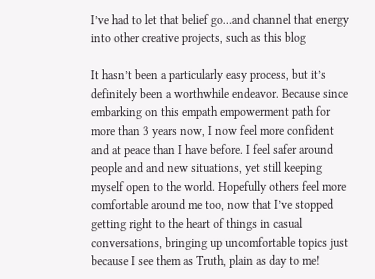I’ve had to let that belief go…and channel that energy into other creative projects, such as this blog

It hasn’t been a particularly easy process, but it’s definitely been a worthwhile endeavor. Because since embarking on this empath empowerment path for more than 3 years now, I now feel more confident and at peace than I have before. I feel safer around people and and new situations, yet still keeping myself open to the world. Hopefully others feel more comfortable around me too, now that I’ve stopped getting right to the heart of things in casual conversations, bringing up uncomfortable topics just because I see them as Truth, plain as day to me!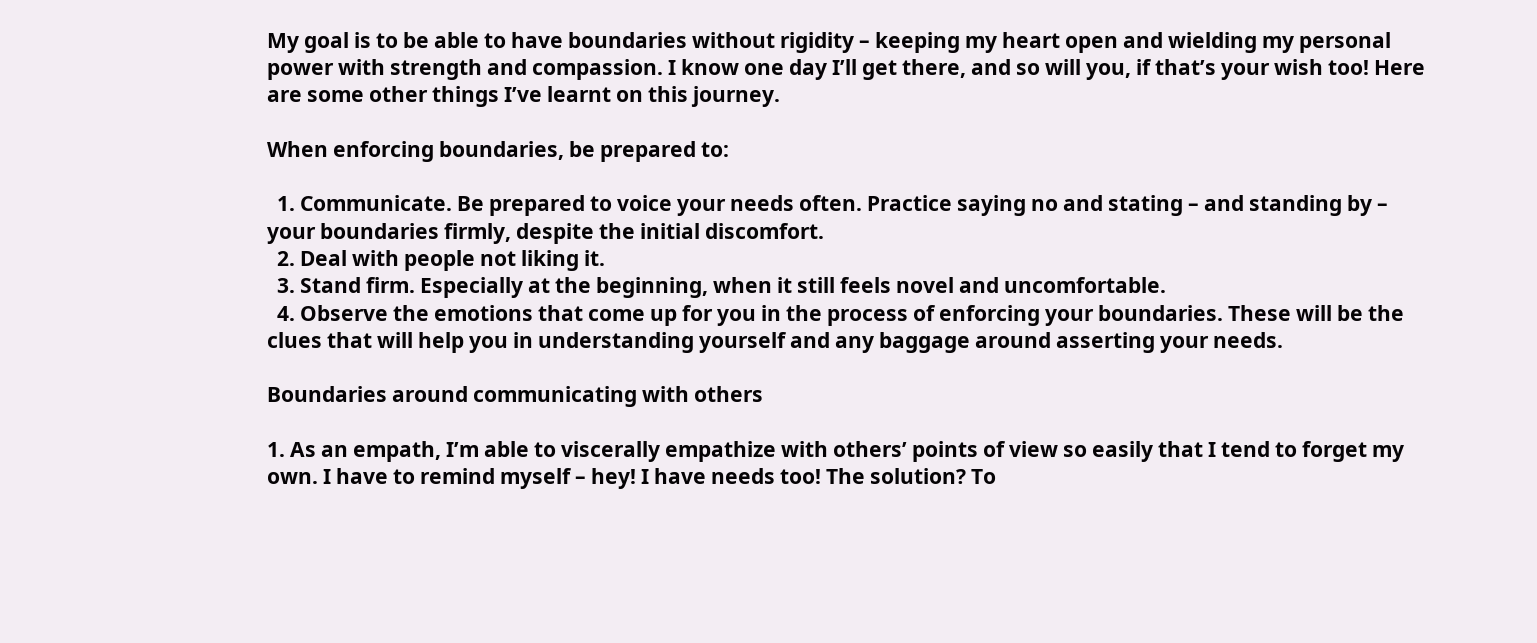My goal is to be able to have boundaries without rigidity – keeping my heart open and wielding my personal power with strength and compassion. I know one day I’ll get there, and so will you, if that’s your wish too! Here are some other things I’ve learnt on this journey.

When enforcing boundaries, be prepared to:

  1. Communicate. Be prepared to voice your needs often. Practice saying no and stating – and standing by – your boundaries firmly, despite the initial discomfort.
  2. Deal with people not liking it.
  3. Stand firm. Especially at the beginning, when it still feels novel and uncomfortable.
  4. Observe the emotions that come up for you in the process of enforcing your boundaries. These will be the clues that will help you in understanding yourself and any baggage around asserting your needs.

Boundaries around communicating with others

1. As an empath, I’m able to viscerally empathize with others’ points of view so easily that I tend to forget my own. I have to remind myself – hey! I have needs too! The solution? To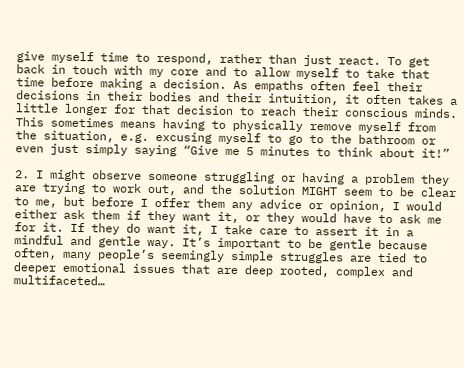give myself time to respond, rather than just react. To get back in touch with my core and to allow myself to take that time before making a decision. As empaths often feel their decisions in their bodies and their intuition, it often takes a little longer for that decision to reach their conscious minds. This sometimes means having to physically remove myself from the situation, e.g. excusing myself to go to the bathroom or even just simply saying “Give me 5 minutes to think about it!”

2. I might observe someone struggling or having a problem they are trying to work out, and the solution MIGHT seem to be clear to me, but before I offer them any advice or opinion, I would either ask them if they want it, or they would have to ask me for it. If they do want it, I take care to assert it in a mindful and gentle way. It’s important to be gentle because often, many people’s seemingly simple struggles are tied to deeper emotional issues that are deep rooted, complex and multifaceted…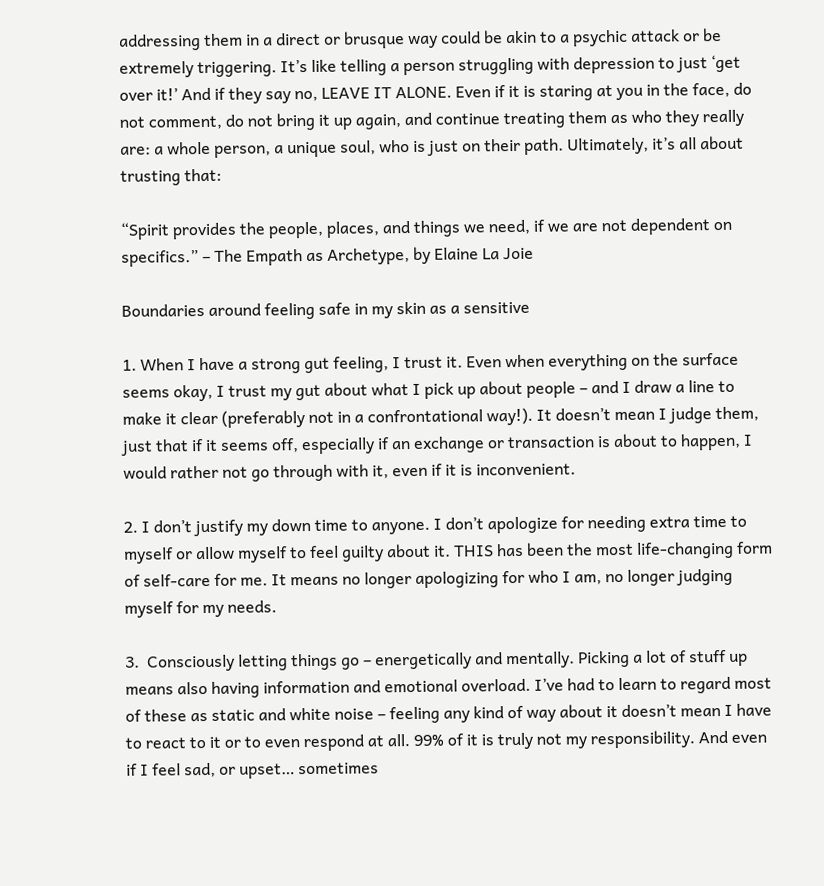addressing them in a direct or brusque way could be akin to a psychic attack or be extremely triggering. It’s like telling a person struggling with depression to just ‘get over it!’ And if they say no, LEAVE IT ALONE. Even if it is staring at you in the face, do not comment, do not bring it up again, and continue treating them as who they really are: a whole person, a unique soul, who is just on their path. Ultimately, it’s all about trusting that:

“Spirit provides the people, places, and things we need, if we are not dependent on specifics.” – The Empath as Archetype, by Elaine La Joie

Boundaries around feeling safe in my skin as a sensitive

1. When I have a strong gut feeling, I trust it. Even when everything on the surface seems okay, I trust my gut about what I pick up about people – and I draw a line to make it clear (preferably not in a confrontational way!). It doesn’t mean I judge them, just that if it seems off, especially if an exchange or transaction is about to happen, I would rather not go through with it, even if it is inconvenient.

2. I don’t justify my down time to anyone. I don’t apologize for needing extra time to myself or allow myself to feel guilty about it. THIS has been the most life-changing form of self-care for me. It means no longer apologizing for who I am, no longer judging myself for my needs.

3.  Consciously letting things go – energetically and mentally. Picking a lot of stuff up means also having information and emotional overload. I’ve had to learn to regard most of these as static and white noise – feeling any kind of way about it doesn’t mean I have to react to it or to even respond at all. 99% of it is truly not my responsibility. And even if I feel sad, or upset… sometimes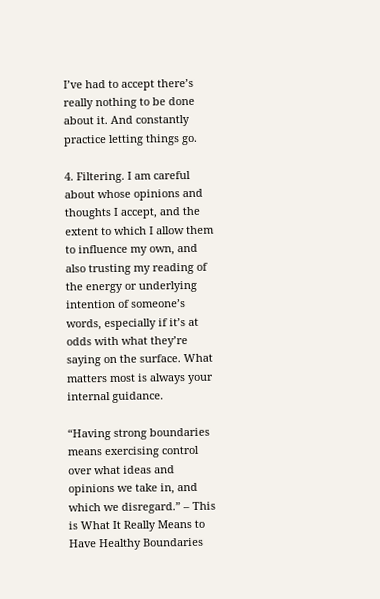I’ve had to accept there’s really nothing to be done about it. And constantly practice letting things go.

4. Filtering. I am careful about whose opinions and thoughts I accept, and the extent to which I allow them to influence my own, and also trusting my reading of the energy or underlying intention of someone’s words, especially if it’s at odds with what they’re saying on the surface. What matters most is always your internal guidance.

“Having strong boundaries means exercising control over what ideas and opinions we take in, and which we disregard.” – This is What It Really Means to Have Healthy Boundaries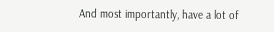And most importantly, have a lot of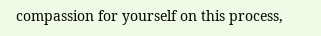compassion for yourself on this process,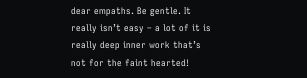dear empaths. Be gentle. It really isn’t easy – a lot of it is really deep inner work that’s not for the faint hearted!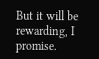But it will be rewarding, I promise.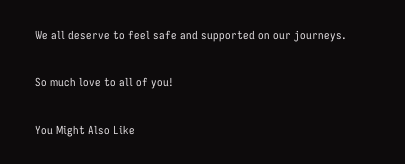We all deserve to feel safe and supported on our journeys.

So much love to all of you!

You Might Also Like